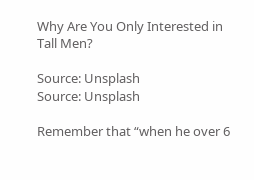Why Are You Only Interested in Tall Men?

Source: Unsplash
Source: Unsplash

Remember that “when he over 6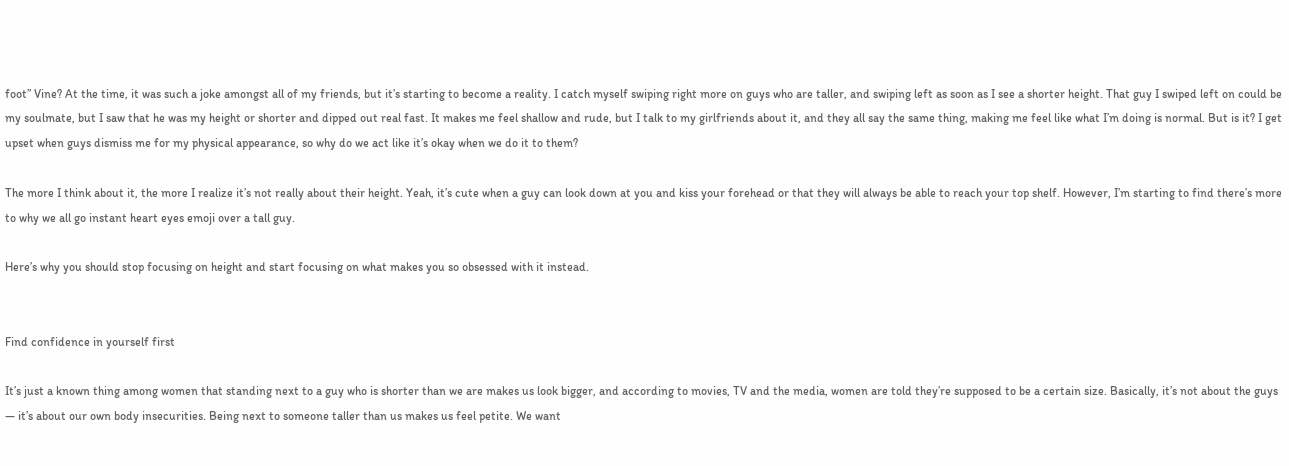foot” Vine? At the time, it was such a joke amongst all of my friends, but it’s starting to become a reality. I catch myself swiping right more on guys who are taller, and swiping left as soon as I see a shorter height. That guy I swiped left on could be my soulmate, but I saw that he was my height or shorter and dipped out real fast. It makes me feel shallow and rude, but I talk to my girlfriends about it, and they all say the same thing, making me feel like what I’m doing is normal. But is it? I get upset when guys dismiss me for my physical appearance, so why do we act like it’s okay when we do it to them?

The more I think about it, the more I realize it’s not really about their height. Yeah, it’s cute when a guy can look down at you and kiss your forehead or that they will always be able to reach your top shelf. However, I’m starting to find there’s more to why we all go instant heart eyes emoji over a tall guy.

Here’s why you should stop focusing on height and start focusing on what makes you so obsessed with it instead.


Find confidence in yourself first

It’s just a known thing among women that standing next to a guy who is shorter than we are makes us look bigger, and according to movies, TV and the media, women are told they’re supposed to be a certain size. Basically, it’s not about the guys — it’s about our own body insecurities. Being next to someone taller than us makes us feel petite. We want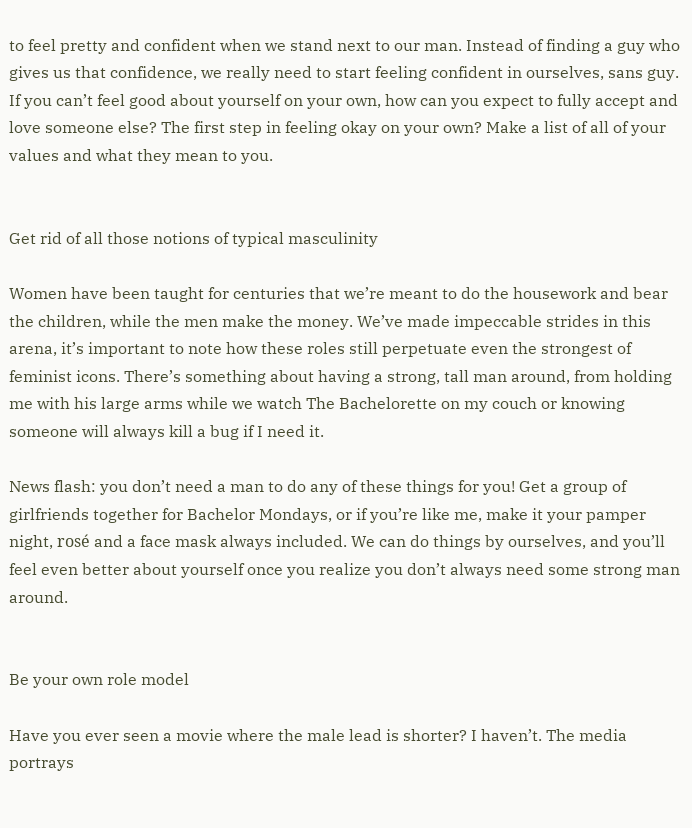to feel pretty and confident when we stand next to our man. Instead of finding a guy who gives us that confidence, we really need to start feeling confident in ourselves, sans guy. If you can’t feel good about yourself on your own, how can you expect to fully accept and love someone else? The first step in feeling okay on your own? Make a list of all of your values and what they mean to you.


Get rid of all those notions of typical masculinity

Women have been taught for centuries that we’re meant to do the housework and bear the children, while the men make the money. We’ve made impeccable strides in this arena, it’s important to note how these roles still perpetuate even the strongest of feminist icons. There’s something about having a strong, tall man around, from holding me with his large arms while we watch The Bachelorette on my couch or knowing someone will always kill a bug if I need it.

News flash: you don’t need a man to do any of these things for you! Get a group of girlfriends together for Bachelor Mondays, or if you’re like me, make it your pamper night, rosé and a face mask always included. We can do things by ourselves, and you’ll feel even better about yourself once you realize you don’t always need some strong man around.


Be your own role model

Have you ever seen a movie where the male lead is shorter? I haven’t. The media portrays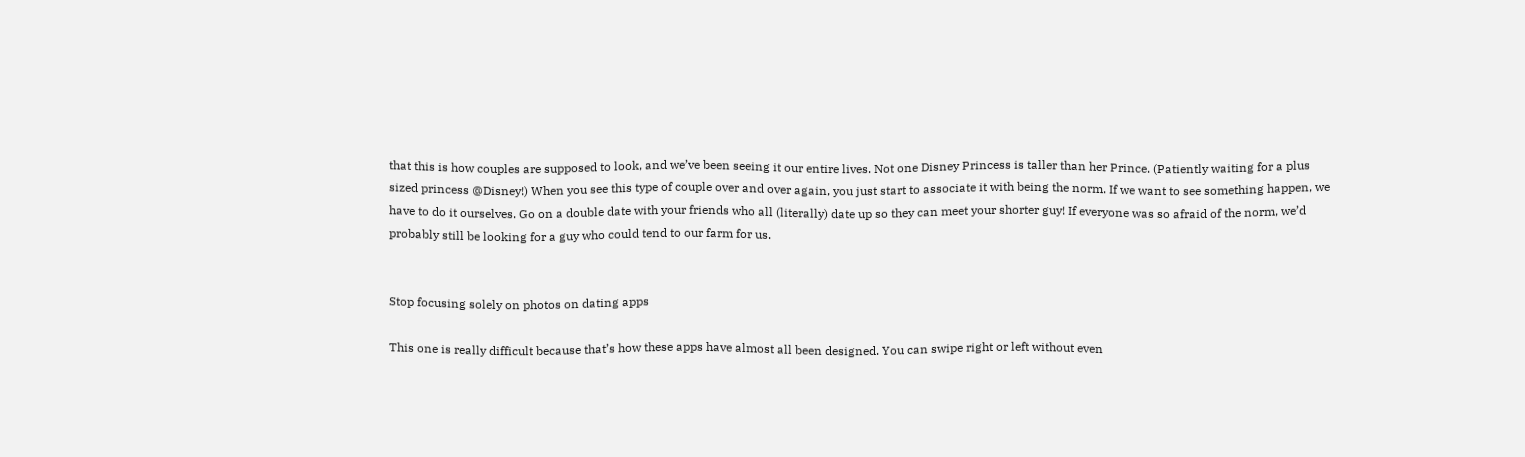that this is how couples are supposed to look, and we’ve been seeing it our entire lives. Not one Disney Princess is taller than her Prince. (Patiently waiting for a plus sized princess @Disney!) When you see this type of couple over and over again, you just start to associate it with being the norm. If we want to see something happen, we have to do it ourselves. Go on a double date with your friends who all (literally) date up so they can meet your shorter guy! If everyone was so afraid of the norm, we’d probably still be looking for a guy who could tend to our farm for us.


Stop focusing solely on photos on dating apps

This one is really difficult because that’s how these apps have almost all been designed. You can swipe right or left without even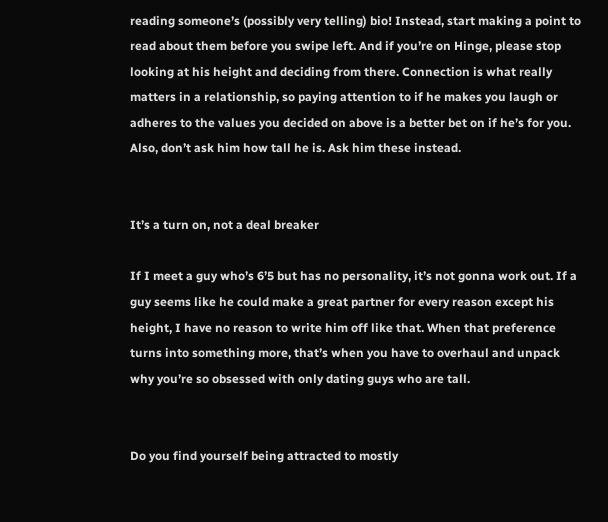reading someone’s (possibly very telling) bio! Instead, start making a point to read about them before you swipe left. And if you’re on Hinge, please stop looking at his height and deciding from there. Connection is what really matters in a relationship, so paying attention to if he makes you laugh or adheres to the values you decided on above is a better bet on if he’s for you. Also, don’t ask him how tall he is. Ask him these instead.


It’s a turn on, not a deal breaker

If I meet a guy who’s 6’5 but has no personality, it’s not gonna work out. If a guy seems like he could make a great partner for every reason except his height, I have no reason to write him off like that. When that preference turns into something more, that’s when you have to overhaul and unpack why you’re so obsessed with only dating guys who are tall.


Do you find yourself being attracted to mostly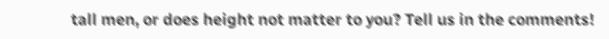tall men, or does height not matter to you? Tell us in the comments!